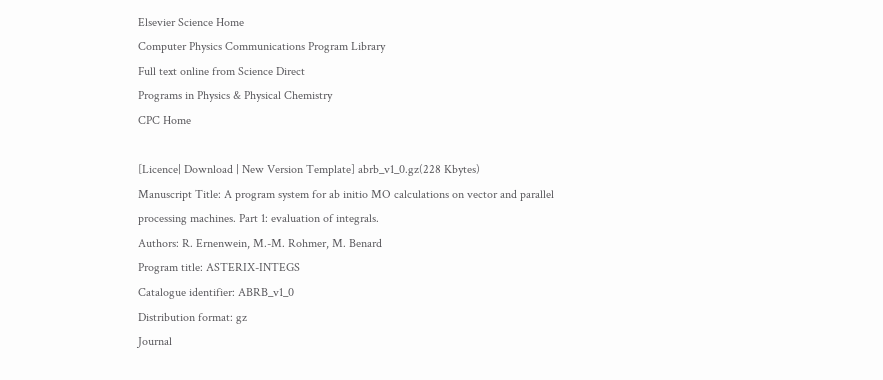Elsevier Science Home
Computer Physics Communications Program Library
Full text online from Science Direct
Programs in Physics & Physical Chemistry
CPC Home

[Licence| Download | New Version Template] abrb_v1_0.gz(228 Kbytes)
Manuscript Title: A program system for ab initio MO calculations on vector and parallel processing machines. Part 1: evaluation of integrals.
Authors: R. Ernenwein, M.-M. Rohmer, M. Benard
Program title: ASTERIX-INTEGS
Catalogue identifier: ABRB_v1_0
Distribution format: gz
Journal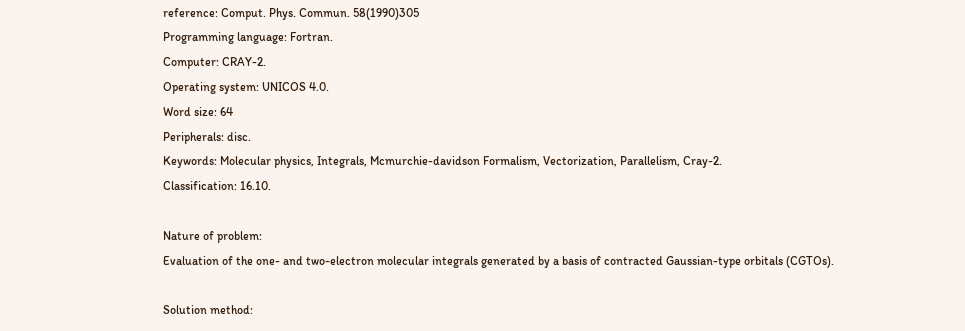reference: Comput. Phys. Commun. 58(1990)305
Programming language: Fortran.
Computer: CRAY-2.
Operating system: UNICOS 4.0.
Word size: 64
Peripherals: disc.
Keywords: Molecular physics, Integrals, Mcmurchie-davidson Formalism, Vectorization, Parallelism, Cray-2.
Classification: 16.10.

Nature of problem:
Evaluation of the one- and two-electron molecular integrals generated by a basis of contracted Gaussian-type orbitals (CGTOs).

Solution method: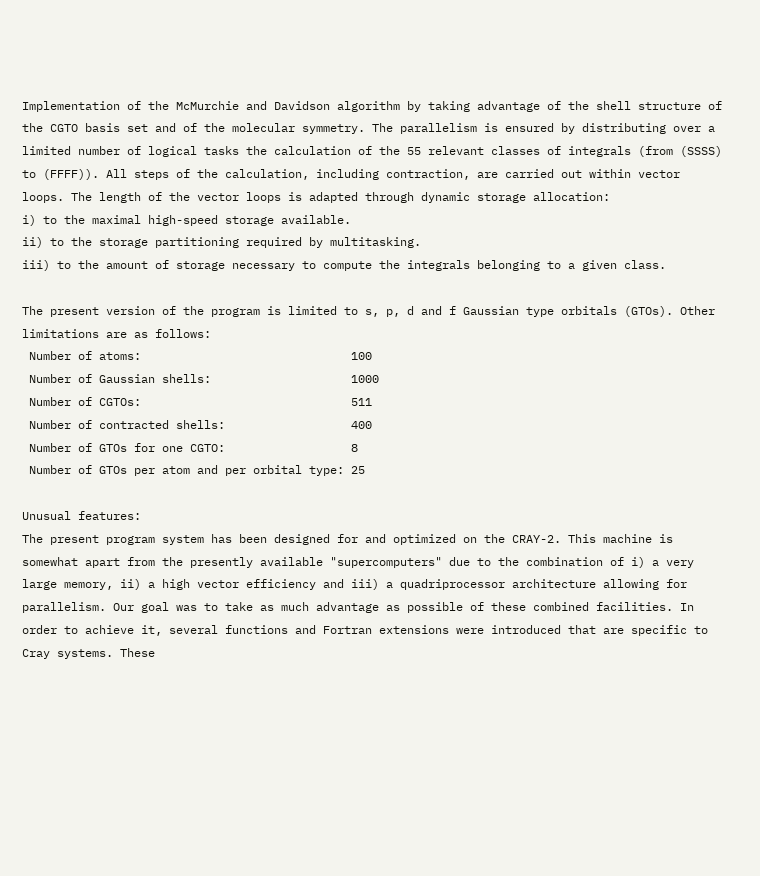Implementation of the McMurchie and Davidson algorithm by taking advantage of the shell structure of the CGTO basis set and of the molecular symmetry. The parallelism is ensured by distributing over a limited number of logical tasks the calculation of the 55 relevant classes of integrals (from (SSSS) to (FFFF)). All steps of the calculation, including contraction, are carried out within vector loops. The length of the vector loops is adapted through dynamic storage allocation:
i) to the maximal high-speed storage available.
ii) to the storage partitioning required by multitasking.
iii) to the amount of storage necessary to compute the integrals belonging to a given class.

The present version of the program is limited to s, p, d and f Gaussian type orbitals (GTOs). Other limitations are as follows:
 Number of atoms:                              100
 Number of Gaussian shells:                    1000
 Number of CGTOs:                              511
 Number of contracted shells:                  400
 Number of GTOs for one CGTO:                  8
 Number of GTOs per atom and per orbital type: 25

Unusual features:
The present program system has been designed for and optimized on the CRAY-2. This machine is somewhat apart from the presently available "supercomputers" due to the combination of i) a very large memory, ii) a high vector efficiency and iii) a quadriprocessor architecture allowing for parallelism. Our goal was to take as much advantage as possible of these combined facilities. In order to achieve it, several functions and Fortran extensions were introduced that are specific to Cray systems. These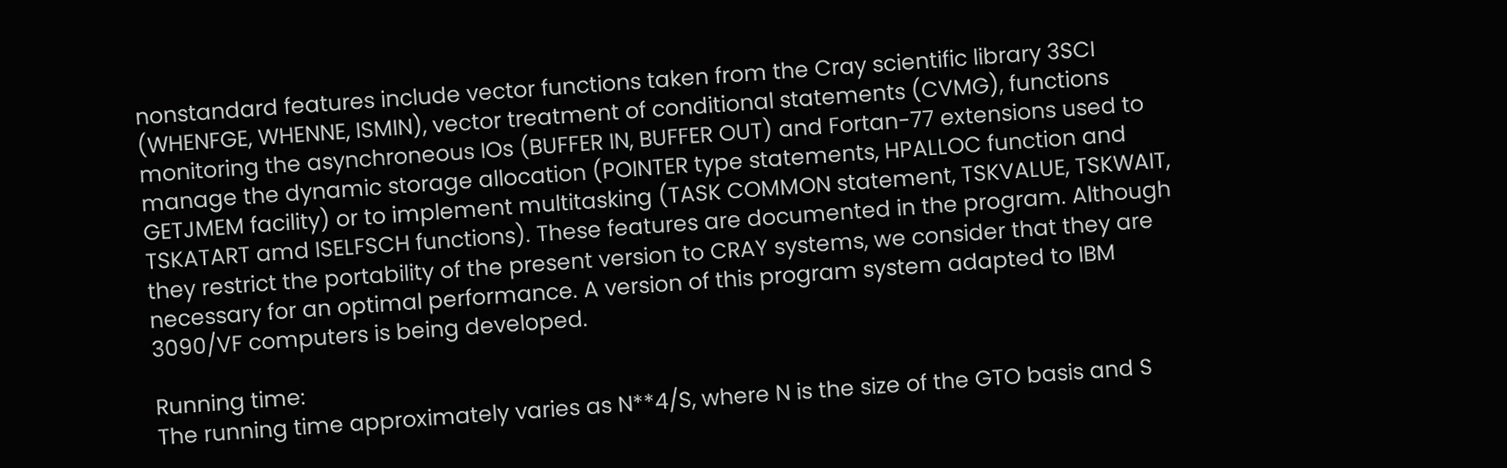nonstandard features include vector functions taken from the Cray scientific library 3SCI (WHENFGE, WHENNE, ISMIN), vector treatment of conditional statements (CVMG), functions monitoring the asynchroneous IOs (BUFFER IN, BUFFER OUT) and Fortan-77 extensions used to manage the dynamic storage allocation (POINTER type statements, HPALLOC function and GETJMEM facility) or to implement multitasking (TASK COMMON statement, TSKVALUE, TSKWAIT, TSKATART amd ISELFSCH functions). These features are documented in the program. Although they restrict the portability of the present version to CRAY systems, we consider that they are necessary for an optimal performance. A version of this program system adapted to IBM 3090/VF computers is being developed.

Running time:
The running time approximately varies as N**4/S, where N is the size of the GTO basis and S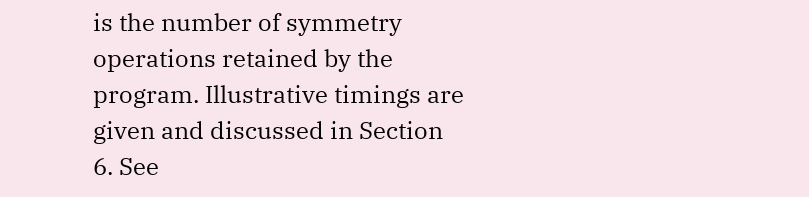is the number of symmetry operations retained by the program. Illustrative timings are given and discussed in Section 6. See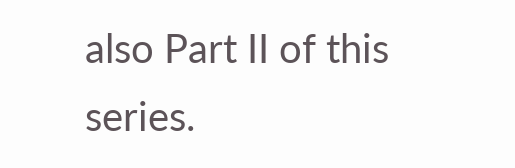also Part II of this series.